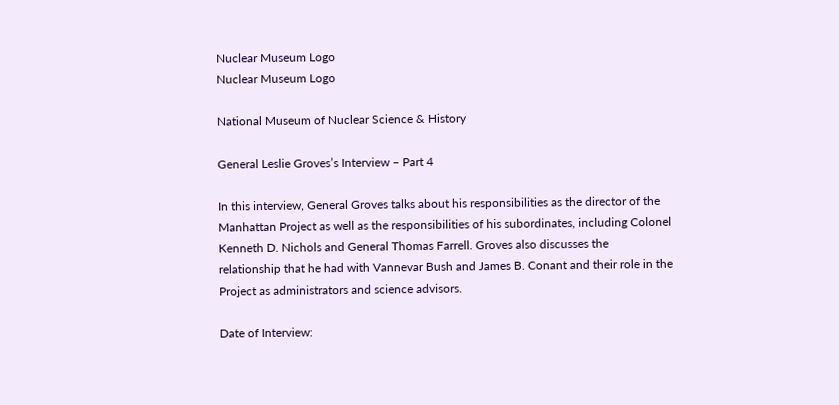Nuclear Museum Logo
Nuclear Museum Logo

National Museum of Nuclear Science & History

General Leslie Groves’s Interview – Part 4

In this interview, General Groves talks about his responsibilities as the director of the Manhattan Project as well as the responsibilities of his subordinates, including Colonel Kenneth D. Nichols and General Thomas Farrell. Groves also discusses the relationship that he had with Vannevar Bush and James B. Conant and their role in the Project as administrators and science advisors.

Date of Interview: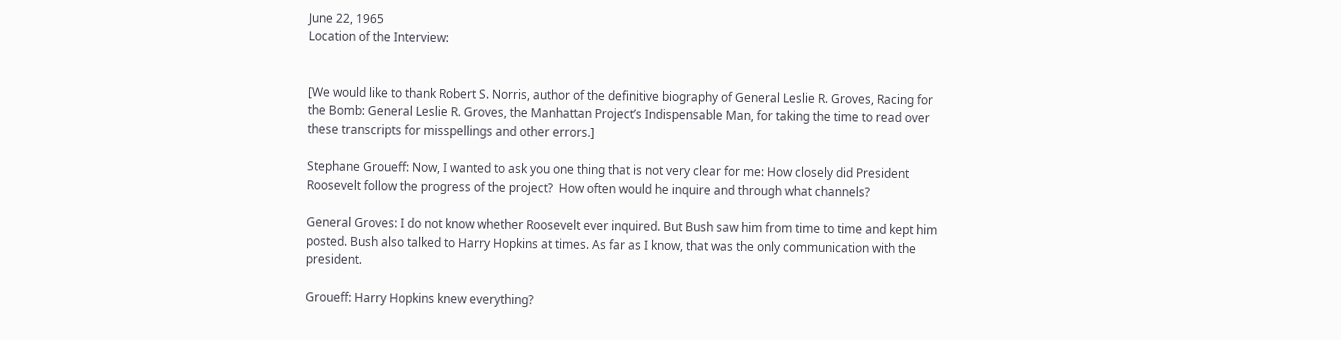June 22, 1965
Location of the Interview:


[We would like to thank Robert S. Norris, author of the definitive biography of General Leslie R. Groves, Racing for the Bomb: General Leslie R. Groves, the Manhattan Project’s Indispensable Man, for taking the time to read over these transcripts for misspellings and other errors.]

Stephane Groueff: Now, I wanted to ask you one thing that is not very clear for me: How closely did President Roosevelt follow the progress of the project?  How often would he inquire and through what channels?

General Groves: I do not know whether Roosevelt ever inquired. But Bush saw him from time to time and kept him posted. Bush also talked to Harry Hopkins at times. As far as I know, that was the only communication with the president.

Groueff: Harry Hopkins knew everything?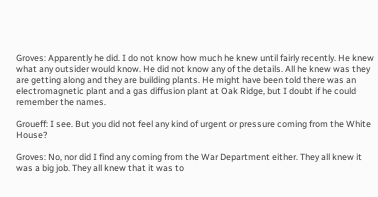Groves: Apparently he did. I do not know how much he knew until fairly recently. He knew what any outsider would know. He did not know any of the details. All he knew was they are getting along and they are building plants. He might have been told there was an electromagnetic plant and a gas diffusion plant at Oak Ridge, but I doubt if he could remember the names.

Groueff: I see. But you did not feel any kind of urgent or pressure coming from the White House?

Groves: No, nor did I find any coming from the War Department either. They all knew it was a big job. They all knew that it was to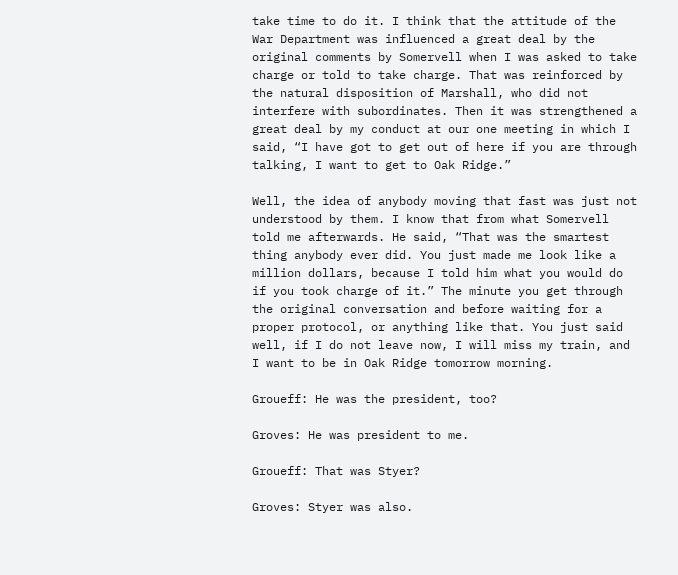take time to do it. I think that the attitude of the War Department was influenced a great deal by the original comments by Somervell when I was asked to take charge or told to take charge. That was reinforced by the natural disposition of Marshall, who did not interfere with subordinates. Then it was strengthened a great deal by my conduct at our one meeting in which I said, “I have got to get out of here if you are through talking, I want to get to Oak Ridge.”

Well, the idea of anybody moving that fast was just not understood by them. I know that from what Somervell told me afterwards. He said, “That was the smartest thing anybody ever did. You just made me look like a million dollars, because I told him what you would do if you took charge of it.” The minute you get through the original conversation and before waiting for a proper protocol, or anything like that. You just said well, if I do not leave now, I will miss my train, and I want to be in Oak Ridge tomorrow morning.

Groueff: He was the president, too?

Groves: He was president to me.

Groueff: That was Styer?

Groves: Styer was also.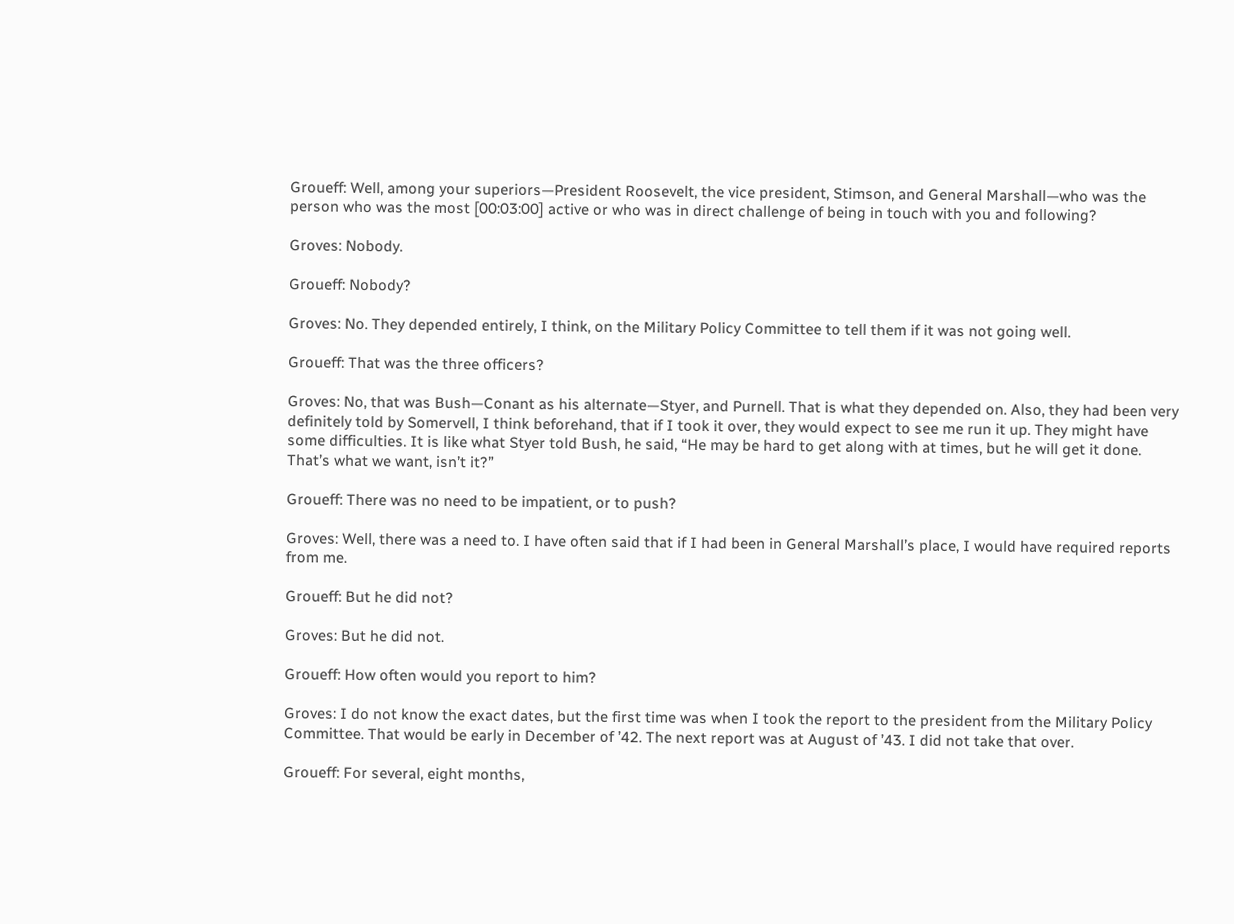Groueff: Well, among your superiors—President Roosevelt, the vice president, Stimson, and General Marshall—who was the person who was the most [00:03:00] active or who was in direct challenge of being in touch with you and following?

Groves: Nobody.

Groueff: Nobody?

Groves: No. They depended entirely, I think, on the Military Policy Committee to tell them if it was not going well.

Groueff: That was the three officers?

Groves: No, that was Bush—Conant as his alternate—Styer, and Purnell. That is what they depended on. Also, they had been very definitely told by Somervell, I think beforehand, that if I took it over, they would expect to see me run it up. They might have some difficulties. It is like what Styer told Bush, he said, “He may be hard to get along with at times, but he will get it done. That’s what we want, isn’t it?”

Groueff: There was no need to be impatient, or to push?

Groves: Well, there was a need to. I have often said that if I had been in General Marshall’s place, I would have required reports from me.

Groueff: But he did not?

Groves: But he did not.

Groueff: How often would you report to him?

Groves: I do not know the exact dates, but the first time was when I took the report to the president from the Military Policy Committee. That would be early in December of ’42. The next report was at August of ’43. I did not take that over.

Groueff: For several, eight months,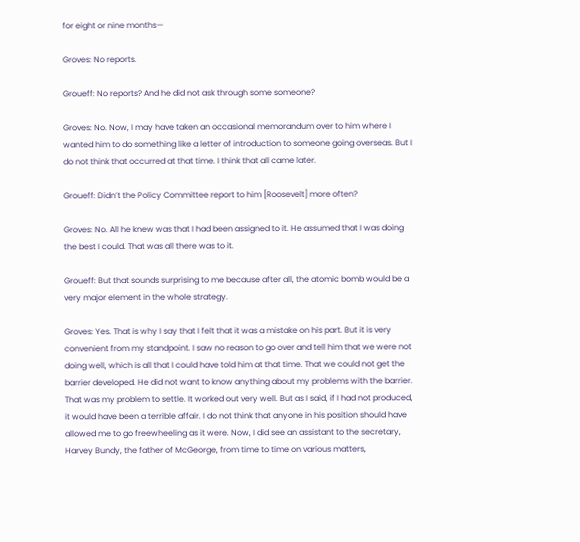for eight or nine months—

Groves: No reports.

Groueff: No reports? And he did not ask through some someone?

Groves: No. Now, I may have taken an occasional memorandum over to him where I wanted him to do something like a letter of introduction to someone going overseas. But I do not think that occurred at that time. I think that all came later.

Groueff: Didn’t the Policy Committee report to him [Roosevelt] more often?

Groves: No. All he knew was that I had been assigned to it. He assumed that I was doing the best I could. That was all there was to it.

Groueff: But that sounds surprising to me because after all, the atomic bomb would be a very major element in the whole strategy.

Groves: Yes. That is why I say that I felt that it was a mistake on his part. But it is very convenient from my standpoint. I saw no reason to go over and tell him that we were not doing well, which is all that I could have told him at that time. That we could not get the barrier developed. He did not want to know anything about my problems with the barrier. That was my problem to settle. It worked out very well. But as I said, if I had not produced, it would have been a terrible affair. I do not think that anyone in his position should have allowed me to go freewheeling as it were. Now, I did see an assistant to the secretary, Harvey Bundy, the father of McGeorge, from time to time on various matters,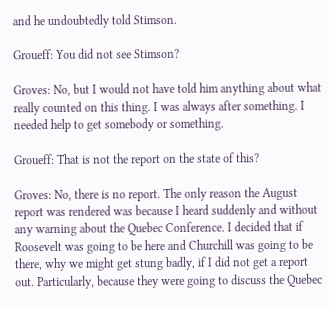and he undoubtedly told Stimson.

Groueff: You did not see Stimson?

Groves: No, but I would not have told him anything about what really counted on this thing. I was always after something. I needed help to get somebody or something.

Groueff: That is not the report on the state of this?

Groves: No, there is no report. The only reason the August report was rendered was because I heard suddenly and without any warning about the Quebec Conference. I decided that if Roosevelt was going to be here and Churchill was going to be there, why we might get stung badly, if I did not get a report out. Particularly, because they were going to discuss the Quebec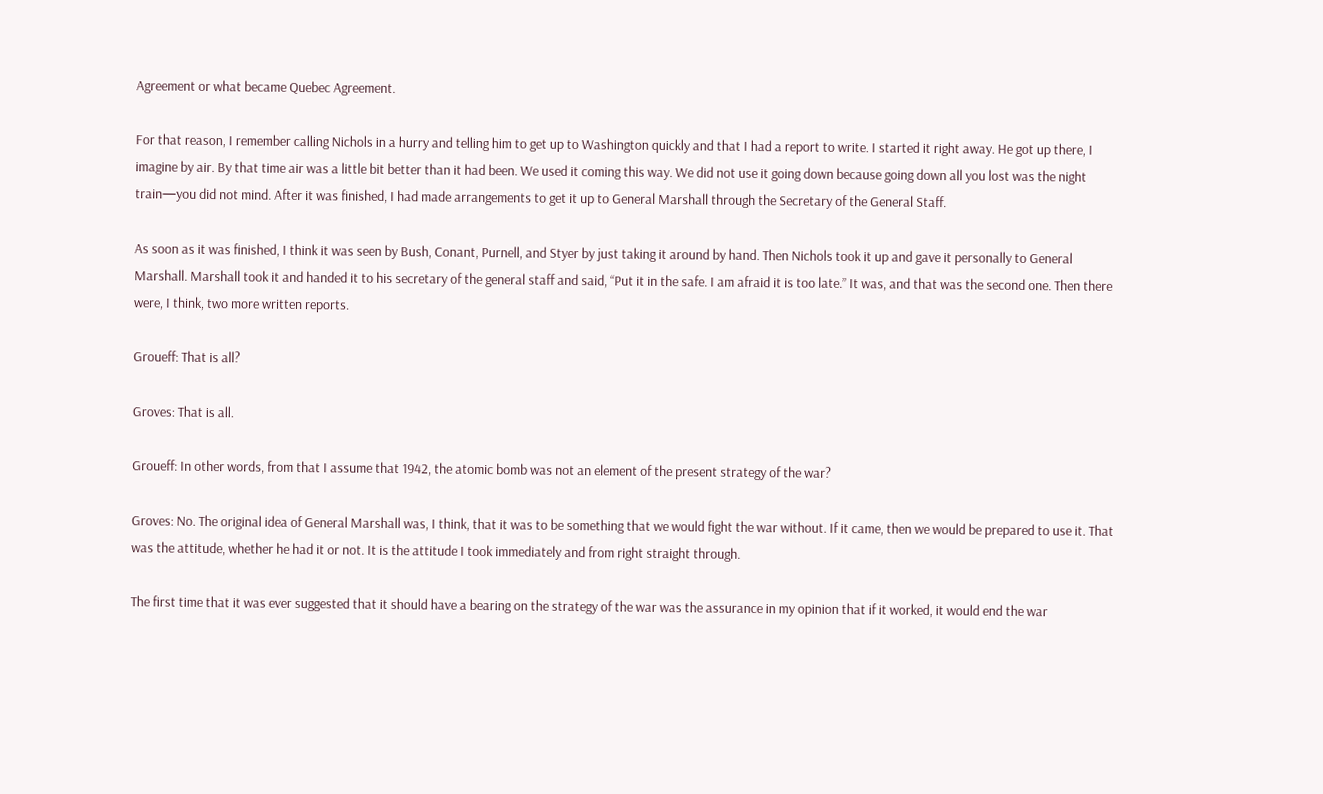Agreement or what became Quebec Agreement.

For that reason, I remember calling Nichols in a hurry and telling him to get up to Washington quickly and that I had a report to write. I started it right away. He got up there, I imagine by air. By that time air was a little bit better than it had been. We used it coming this way. We did not use it going down because going down all you lost was the night train—you did not mind. After it was finished, I had made arrangements to get it up to General Marshall through the Secretary of the General Staff.

As soon as it was finished, I think it was seen by Bush, Conant, Purnell, and Styer by just taking it around by hand. Then Nichols took it up and gave it personally to General Marshall. Marshall took it and handed it to his secretary of the general staff and said, “Put it in the safe. I am afraid it is too late.” It was, and that was the second one. Then there were, I think, two more written reports.

Groueff: That is all?

Groves: That is all.

Groueff: In other words, from that I assume that 1942, the atomic bomb was not an element of the present strategy of the war?

Groves: No. The original idea of General Marshall was, I think, that it was to be something that we would fight the war without. If it came, then we would be prepared to use it. That was the attitude, whether he had it or not. It is the attitude I took immediately and from right straight through.

The first time that it was ever suggested that it should have a bearing on the strategy of the war was the assurance in my opinion that if it worked, it would end the war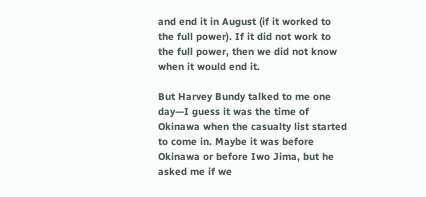and end it in August (if it worked to the full power). If it did not work to the full power, then we did not know when it would end it.

But Harvey Bundy talked to me one day—I guess it was the time of Okinawa when the casualty list started to come in. Maybe it was before Okinawa or before Iwo Jima, but he asked me if we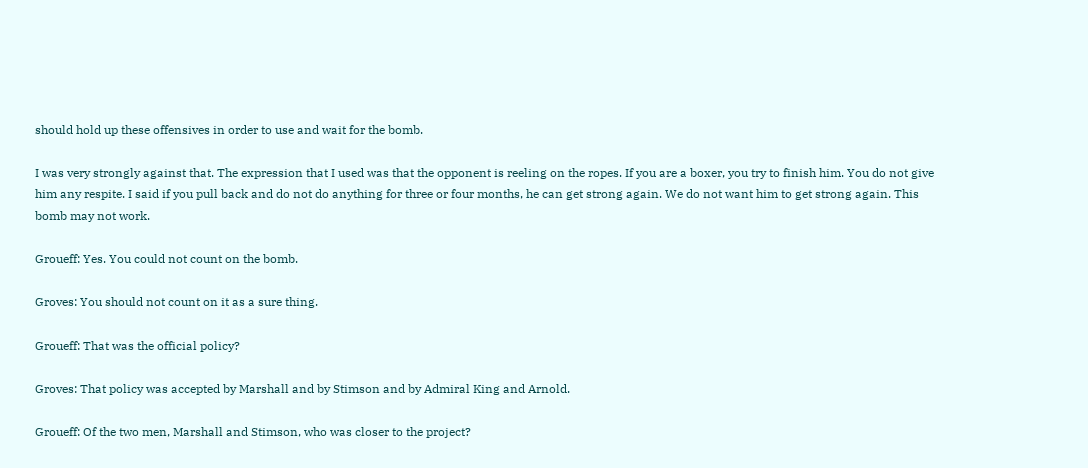should hold up these offensives in order to use and wait for the bomb.

I was very strongly against that. The expression that I used was that the opponent is reeling on the ropes. If you are a boxer, you try to finish him. You do not give him any respite. I said if you pull back and do not do anything for three or four months, he can get strong again. We do not want him to get strong again. This bomb may not work.

Groueff: Yes. You could not count on the bomb.

Groves: You should not count on it as a sure thing.

Groueff: That was the official policy?

Groves: That policy was accepted by Marshall and by Stimson and by Admiral King and Arnold.

Groueff: Of the two men, Marshall and Stimson, who was closer to the project?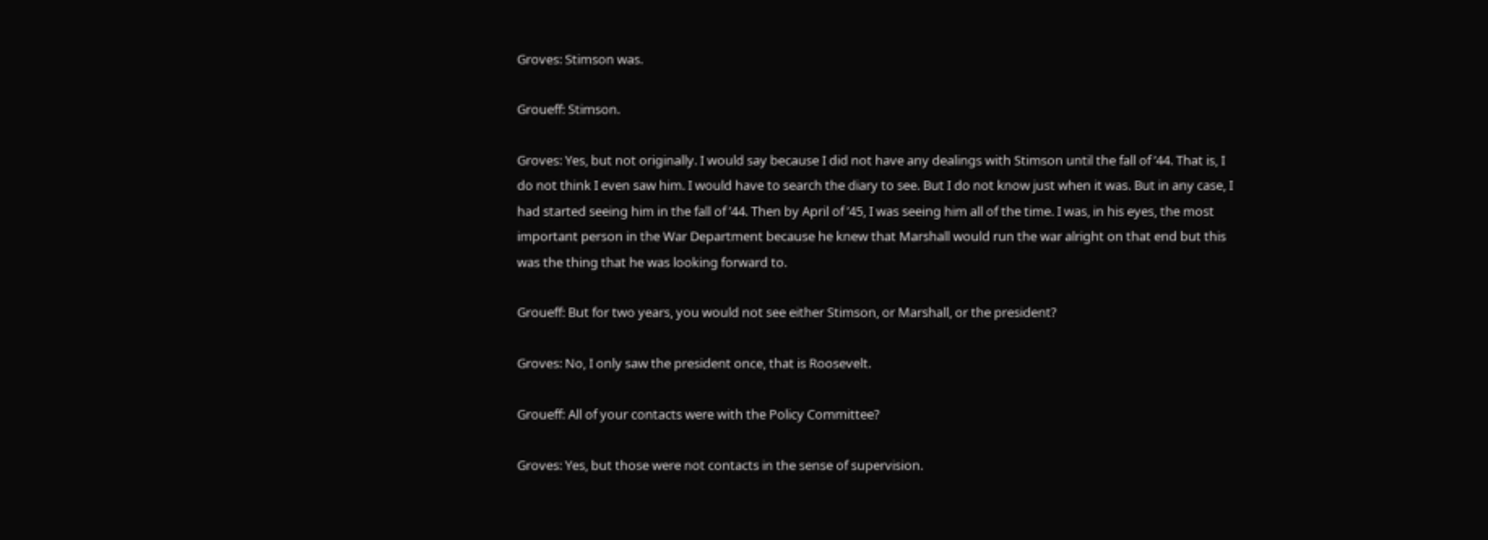Groves: Stimson was.

Groueff: Stimson.

Groves: Yes, but not originally. I would say because I did not have any dealings with Stimson until the fall of ’44. That is, I do not think I even saw him. I would have to search the diary to see. But I do not know just when it was. But in any case, I had started seeing him in the fall of ’44. Then by April of ’45, I was seeing him all of the time. I was, in his eyes, the most important person in the War Department because he knew that Marshall would run the war alright on that end but this was the thing that he was looking forward to.

Groueff: But for two years, you would not see either Stimson, or Marshall, or the president?

Groves: No, I only saw the president once, that is Roosevelt.

Groueff: All of your contacts were with the Policy Committee?

Groves: Yes, but those were not contacts in the sense of supervision.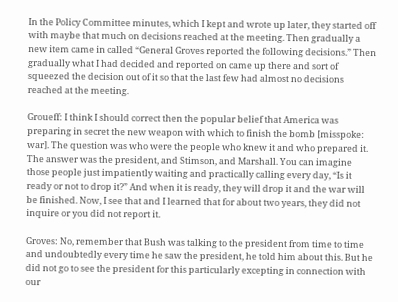In the Policy Committee minutes, which I kept and wrote up later, they started off with maybe that much on decisions reached at the meeting. Then gradually a new item came in called “General Groves reported the following decisions.” Then gradually what I had decided and reported on came up there and sort of squeezed the decision out of it so that the last few had almost no decisions reached at the meeting.

Groueff: I think I should correct then the popular belief that America was preparing in secret the new weapon with which to finish the bomb [misspoke: war]. The question was who were the people who knew it and who prepared it. The answer was the president, and Stimson, and Marshall. You can imagine those people just impatiently waiting and practically calling every day, “Is it ready or not to drop it?” And when it is ready, they will drop it and the war will be finished. Now, I see that and I learned that for about two years, they did not inquire or you did not report it.

Groves: No, remember that Bush was talking to the president from time to time and undoubtedly every time he saw the president, he told him about this. But he did not go to see the president for this particularly excepting in connection with our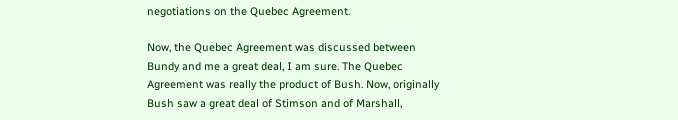negotiations on the Quebec Agreement.

Now, the Quebec Agreement was discussed between Bundy and me a great deal, I am sure. The Quebec Agreement was really the product of Bush. Now, originally Bush saw a great deal of Stimson and of Marshall,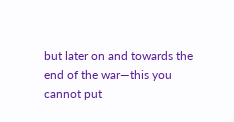but later on and towards the end of the war—this you cannot put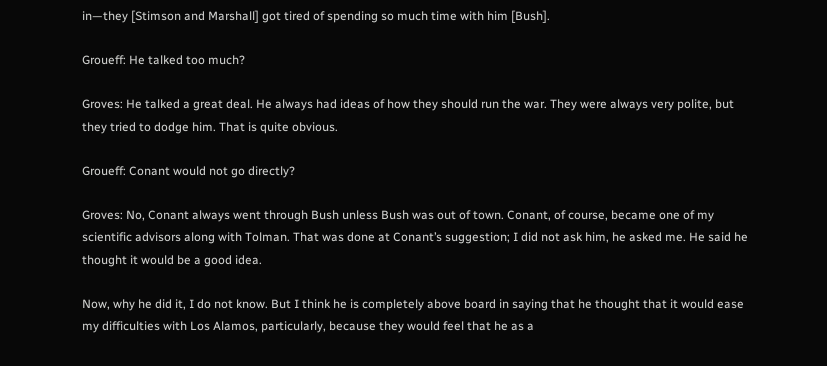in—they [Stimson and Marshall] got tired of spending so much time with him [Bush].

Groueff: He talked too much?

Groves: He talked a great deal. He always had ideas of how they should run the war. They were always very polite, but they tried to dodge him. That is quite obvious.

Groueff: Conant would not go directly?

Groves: No, Conant always went through Bush unless Bush was out of town. Conant, of course, became one of my scientific advisors along with Tolman. That was done at Conant’s suggestion; I did not ask him, he asked me. He said he thought it would be a good idea.

Now, why he did it, I do not know. But I think he is completely above board in saying that he thought that it would ease my difficulties with Los Alamos, particularly, because they would feel that he as a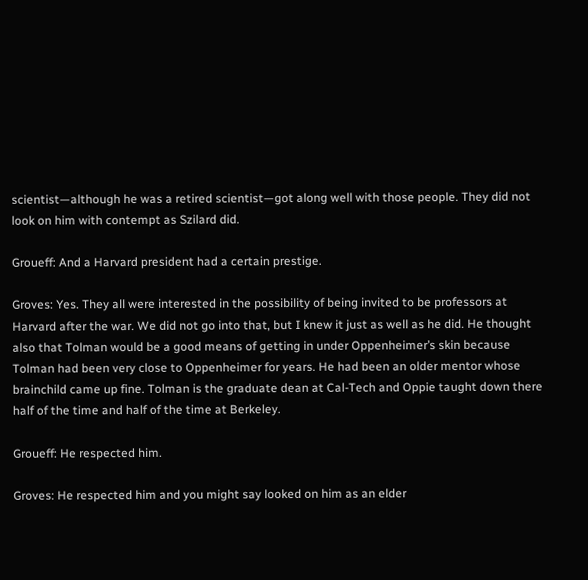scientist—although he was a retired scientist—got along well with those people. They did not look on him with contempt as Szilard did.

Groueff: And a Harvard president had a certain prestige.

Groves: Yes. They all were interested in the possibility of being invited to be professors at Harvard after the war. We did not go into that, but I knew it just as well as he did. He thought also that Tolman would be a good means of getting in under Oppenheimer’s skin because Tolman had been very close to Oppenheimer for years. He had been an older mentor whose brainchild came up fine. Tolman is the graduate dean at Cal-Tech and Oppie taught down there half of the time and half of the time at Berkeley.

Groueff: He respected him.

Groves: He respected him and you might say looked on him as an elder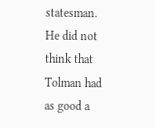statesman. He did not think that Tolman had as good a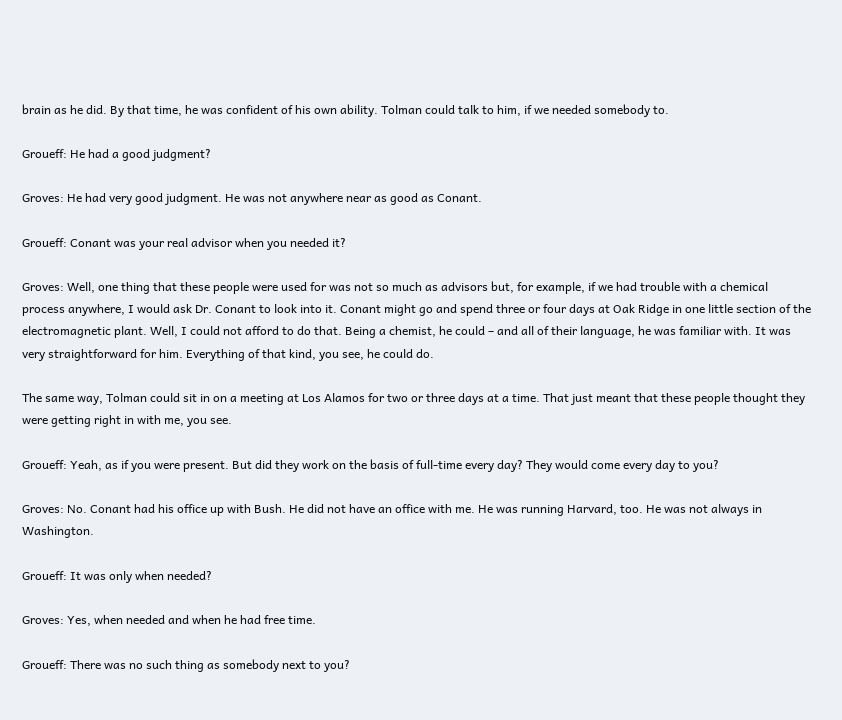brain as he did. By that time, he was confident of his own ability. Tolman could talk to him, if we needed somebody to.

Groueff: He had a good judgment?

Groves: He had very good judgment. He was not anywhere near as good as Conant.

Groueff: Conant was your real advisor when you needed it?

Groves: Well, one thing that these people were used for was not so much as advisors but, for example, if we had trouble with a chemical process anywhere, I would ask Dr. Conant to look into it. Conant might go and spend three or four days at Oak Ridge in one little section of the electromagnetic plant. Well, I could not afford to do that. Being a chemist, he could – and all of their language, he was familiar with. It was very straightforward for him. Everything of that kind, you see, he could do.

The same way, Tolman could sit in on a meeting at Los Alamos for two or three days at a time. That just meant that these people thought they were getting right in with me, you see.

Groueff: Yeah, as if you were present. But did they work on the basis of full-time every day? They would come every day to you?

Groves: No. Conant had his office up with Bush. He did not have an office with me. He was running Harvard, too. He was not always in Washington.

Groueff: It was only when needed?

Groves: Yes, when needed and when he had free time.

Groueff: There was no such thing as somebody next to you?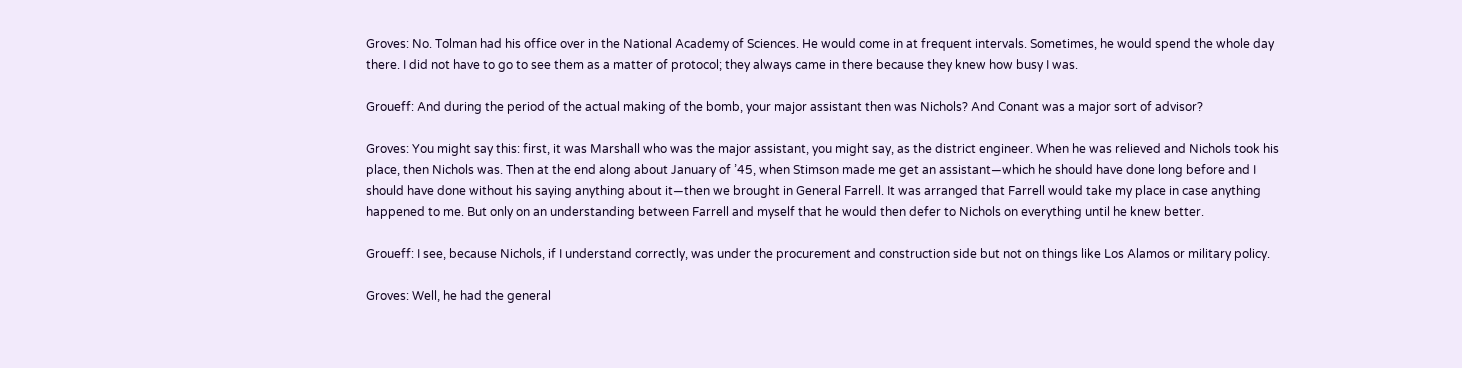Groves: No. Tolman had his office over in the National Academy of Sciences. He would come in at frequent intervals. Sometimes, he would spend the whole day there. I did not have to go to see them as a matter of protocol; they always came in there because they knew how busy I was.

Groueff: And during the period of the actual making of the bomb, your major assistant then was Nichols? And Conant was a major sort of advisor?

Groves: You might say this: first, it was Marshall who was the major assistant, you might say, as the district engineer. When he was relieved and Nichols took his place, then Nichols was. Then at the end along about January of ’45, when Stimson made me get an assistant—which he should have done long before and I should have done without his saying anything about it—then we brought in General Farrell. It was arranged that Farrell would take my place in case anything happened to me. But only on an understanding between Farrell and myself that he would then defer to Nichols on everything until he knew better.

Groueff: I see, because Nichols, if I understand correctly, was under the procurement and construction side but not on things like Los Alamos or military policy.

Groves: Well, he had the general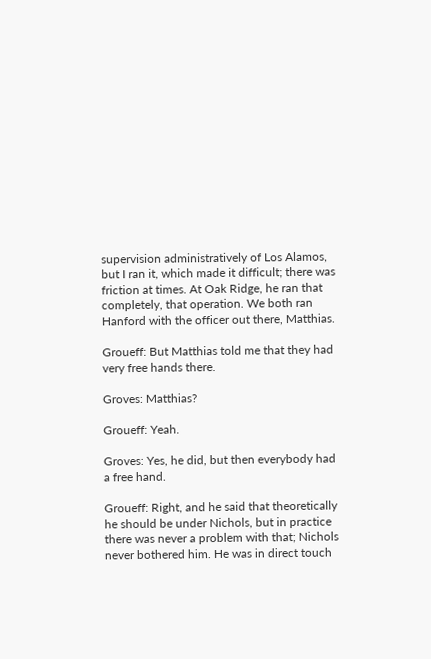supervision administratively of Los Alamos, but I ran it, which made it difficult; there was friction at times. At Oak Ridge, he ran that completely, that operation. We both ran Hanford with the officer out there, Matthias.

Groueff: But Matthias told me that they had very free hands there.

Groves: Matthias?

Groueff: Yeah.

Groves: Yes, he did, but then everybody had a free hand.

Groueff: Right, and he said that theoretically he should be under Nichols, but in practice there was never a problem with that; Nichols never bothered him. He was in direct touch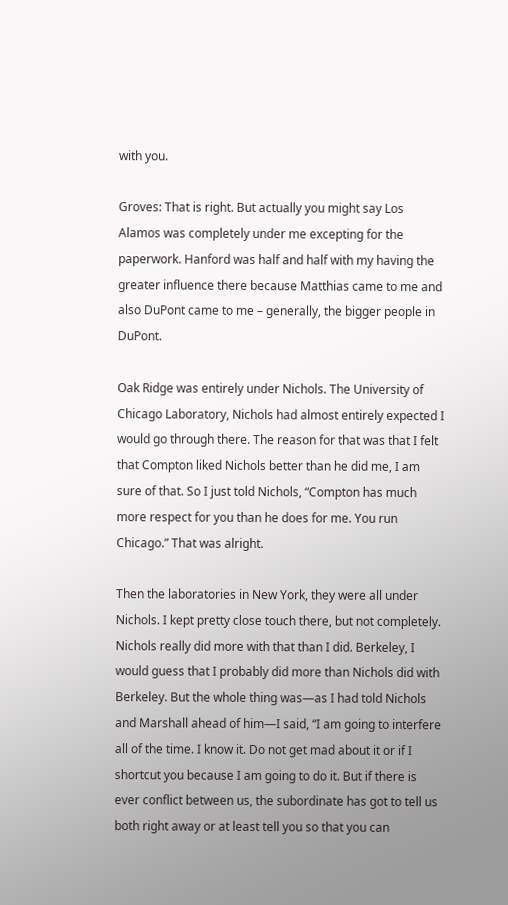with you.

Groves: That is right. But actually you might say Los Alamos was completely under me excepting for the paperwork. Hanford was half and half with my having the greater influence there because Matthias came to me and also DuPont came to me – generally, the bigger people in DuPont.

Oak Ridge was entirely under Nichols. The University of Chicago Laboratory, Nichols had almost entirely expected I would go through there. The reason for that was that I felt that Compton liked Nichols better than he did me, I am sure of that. So I just told Nichols, “Compton has much more respect for you than he does for me. You run Chicago.” That was alright.

Then the laboratories in New York, they were all under Nichols. I kept pretty close touch there, but not completely. Nichols really did more with that than I did. Berkeley, I would guess that I probably did more than Nichols did with Berkeley. But the whole thing was—as I had told Nichols and Marshall ahead of him—I said, “I am going to interfere all of the time. I know it. Do not get mad about it or if I shortcut you because I am going to do it. But if there is ever conflict between us, the subordinate has got to tell us both right away or at least tell you so that you can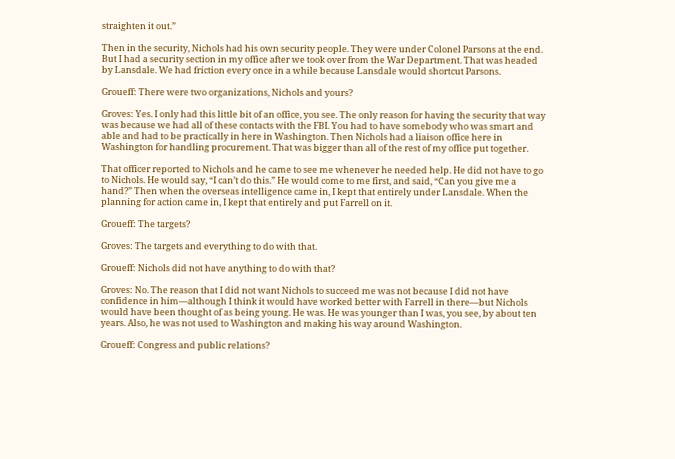straighten it out.”

Then in the security, Nichols had his own security people. They were under Colonel Parsons at the end. But I had a security section in my office after we took over from the War Department. That was headed by Lansdale. We had friction every once in a while because Lansdale would shortcut Parsons.

Groueff: There were two organizations, Nichols and yours?

Groves: Yes. I only had this little bit of an office, you see. The only reason for having the security that way was because we had all of these contacts with the FBI. You had to have somebody who was smart and able and had to be practically in here in Washington. Then Nichols had a liaison office here in Washington for handling procurement. That was bigger than all of the rest of my office put together.

That officer reported to Nichols and he came to see me whenever he needed help. He did not have to go to Nichols. He would say, “I can’t do this.” He would come to me first, and said, “Can you give me a hand?” Then when the overseas intelligence came in, I kept that entirely under Lansdale. When the planning for action came in, I kept that entirely and put Farrell on it.

Groueff: The targets?

Groves: The targets and everything to do with that.

Groueff: Nichols did not have anything to do with that?

Groves: No. The reason that I did not want Nichols to succeed me was not because I did not have confidence in him—although I think it would have worked better with Farrell in there—but Nichols would have been thought of as being young. He was. He was younger than I was, you see, by about ten years. Also, he was not used to Washington and making his way around Washington.

Groueff: Congress and public relations?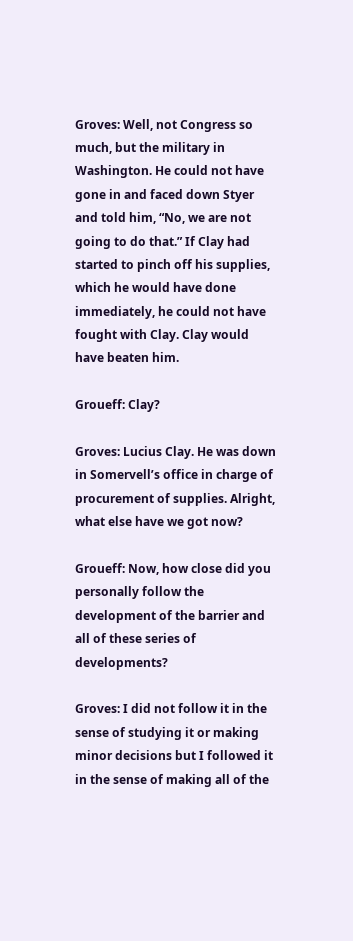Groves: Well, not Congress so much, but the military in Washington. He could not have gone in and faced down Styer and told him, “No, we are not going to do that.” If Clay had started to pinch off his supplies, which he would have done immediately, he could not have fought with Clay. Clay would have beaten him.

Groueff: Clay?

Groves: Lucius Clay. He was down in Somervell’s office in charge of procurement of supplies. Alright, what else have we got now?

Groueff: Now, how close did you personally follow the development of the barrier and all of these series of developments?

Groves: I did not follow it in the sense of studying it or making minor decisions but I followed it in the sense of making all of the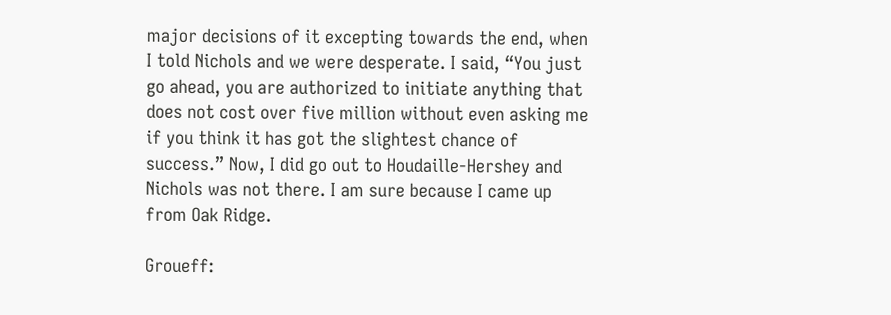major decisions of it excepting towards the end, when I told Nichols and we were desperate. I said, “You just go ahead, you are authorized to initiate anything that does not cost over five million without even asking me if you think it has got the slightest chance of success.” Now, I did go out to Houdaille-Hershey and Nichols was not there. I am sure because I came up from Oak Ridge.

Groueff: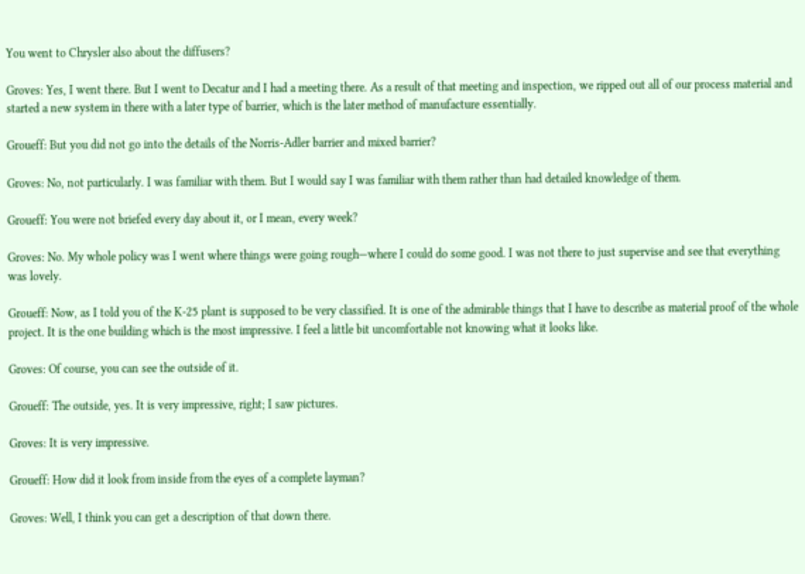You went to Chrysler also about the diffusers?

Groves: Yes, I went there. But I went to Decatur and I had a meeting there. As a result of that meeting and inspection, we ripped out all of our process material and started a new system in there with a later type of barrier, which is the later method of manufacture essentially.

Groueff: But you did not go into the details of the Norris-Adler barrier and mixed barrier?

Groves: No, not particularly. I was familiar with them. But I would say I was familiar with them rather than had detailed knowledge of them.

Groueff: You were not briefed every day about it, or I mean, every week?

Groves: No. My whole policy was I went where things were going rough—where I could do some good. I was not there to just supervise and see that everything was lovely.

Groueff: Now, as I told you of the K-25 plant is supposed to be very classified. It is one of the admirable things that I have to describe as material proof of the whole project. It is the one building which is the most impressive. I feel a little bit uncomfortable not knowing what it looks like.

Groves: Of course, you can see the outside of it.

Groueff: The outside, yes. It is very impressive, right; I saw pictures.

Groves: It is very impressive.

Groueff: How did it look from inside from the eyes of a complete layman?

Groves: Well, I think you can get a description of that down there.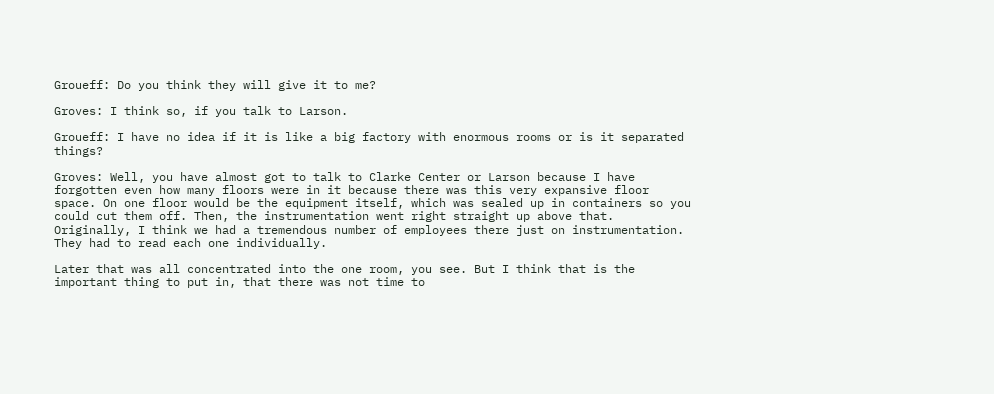Groueff: Do you think they will give it to me?

Groves: I think so, if you talk to Larson.

Groueff: I have no idea if it is like a big factory with enormous rooms or is it separated things?

Groves: Well, you have almost got to talk to Clarke Center or Larson because I have forgotten even how many floors were in it because there was this very expansive floor space. On one floor would be the equipment itself, which was sealed up in containers so you could cut them off. Then, the instrumentation went right straight up above that. Originally, I think we had a tremendous number of employees there just on instrumentation. They had to read each one individually.

Later that was all concentrated into the one room, you see. But I think that is the important thing to put in, that there was not time to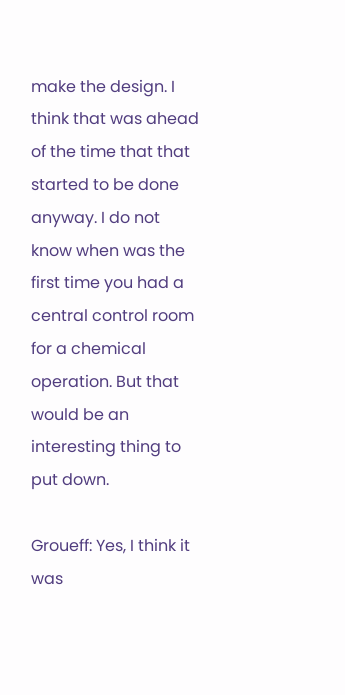make the design. I think that was ahead of the time that that started to be done anyway. I do not know when was the first time you had a central control room for a chemical operation. But that would be an interesting thing to put down.

Groueff: Yes, I think it was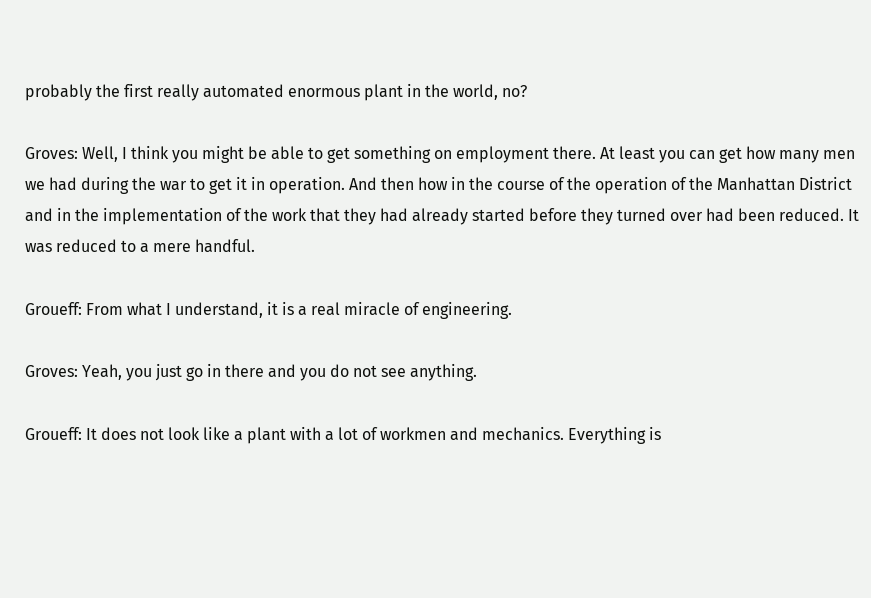probably the first really automated enormous plant in the world, no?

Groves: Well, I think you might be able to get something on employment there. At least you can get how many men we had during the war to get it in operation. And then how in the course of the operation of the Manhattan District and in the implementation of the work that they had already started before they turned over had been reduced. It was reduced to a mere handful.

Groueff: From what I understand, it is a real miracle of engineering.

Groves: Yeah, you just go in there and you do not see anything.

Groueff: It does not look like a plant with a lot of workmen and mechanics. Everything is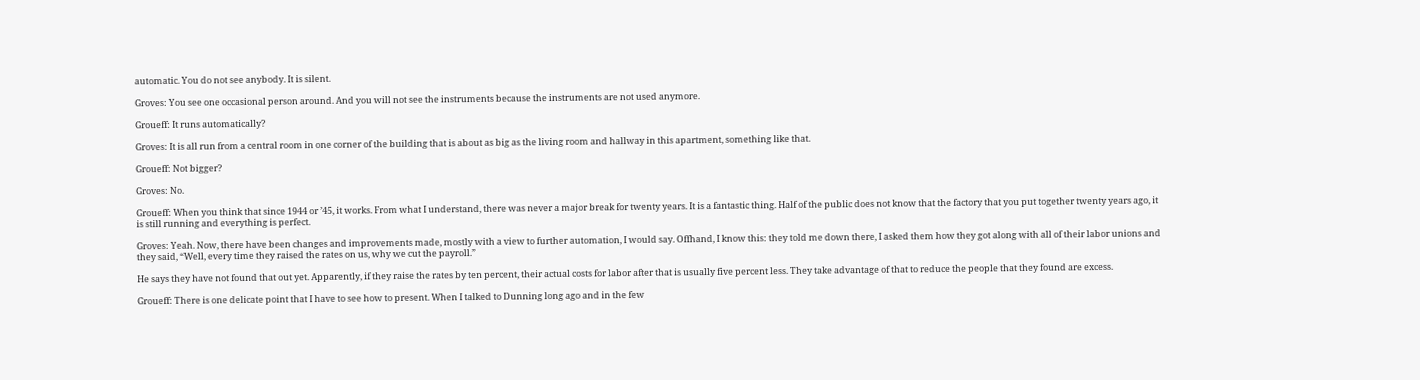automatic. You do not see anybody. It is silent.

Groves: You see one occasional person around. And you will not see the instruments because the instruments are not used anymore.

Groueff: It runs automatically?

Groves: It is all run from a central room in one corner of the building that is about as big as the living room and hallway in this apartment, something like that.

Groueff: Not bigger?

Groves: No.

Groueff: When you think that since 1944 or ’45, it works. From what I understand, there was never a major break for twenty years. It is a fantastic thing. Half of the public does not know that the factory that you put together twenty years ago, it is still running and everything is perfect.

Groves: Yeah. Now, there have been changes and improvements made, mostly with a view to further automation, I would say. Offhand, I know this: they told me down there, I asked them how they got along with all of their labor unions and they said, “Well, every time they raised the rates on us, why we cut the payroll.”

He says they have not found that out yet. Apparently, if they raise the rates by ten percent, their actual costs for labor after that is usually five percent less. They take advantage of that to reduce the people that they found are excess.

Groueff: There is one delicate point that I have to see how to present. When I talked to Dunning long ago and in the few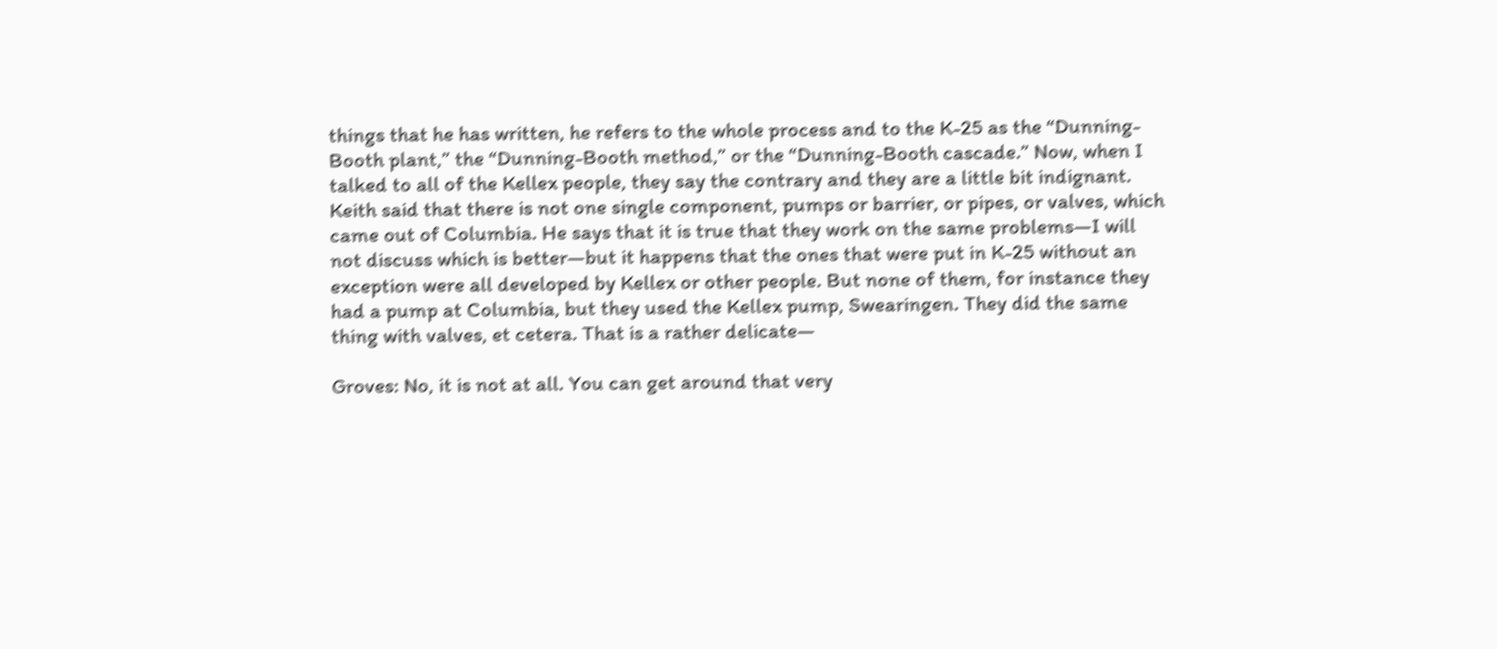things that he has written, he refers to the whole process and to the K-25 as the “Dunning-Booth plant,” the “Dunning-Booth method,” or the “Dunning-Booth cascade.” Now, when I talked to all of the Kellex people, they say the contrary and they are a little bit indignant. Keith said that there is not one single component, pumps or barrier, or pipes, or valves, which came out of Columbia. He says that it is true that they work on the same problems—I will not discuss which is better—but it happens that the ones that were put in K-25 without an exception were all developed by Kellex or other people. But none of them, for instance they had a pump at Columbia, but they used the Kellex pump, Swearingen. They did the same thing with valves, et cetera. That is a rather delicate—

Groves: No, it is not at all. You can get around that very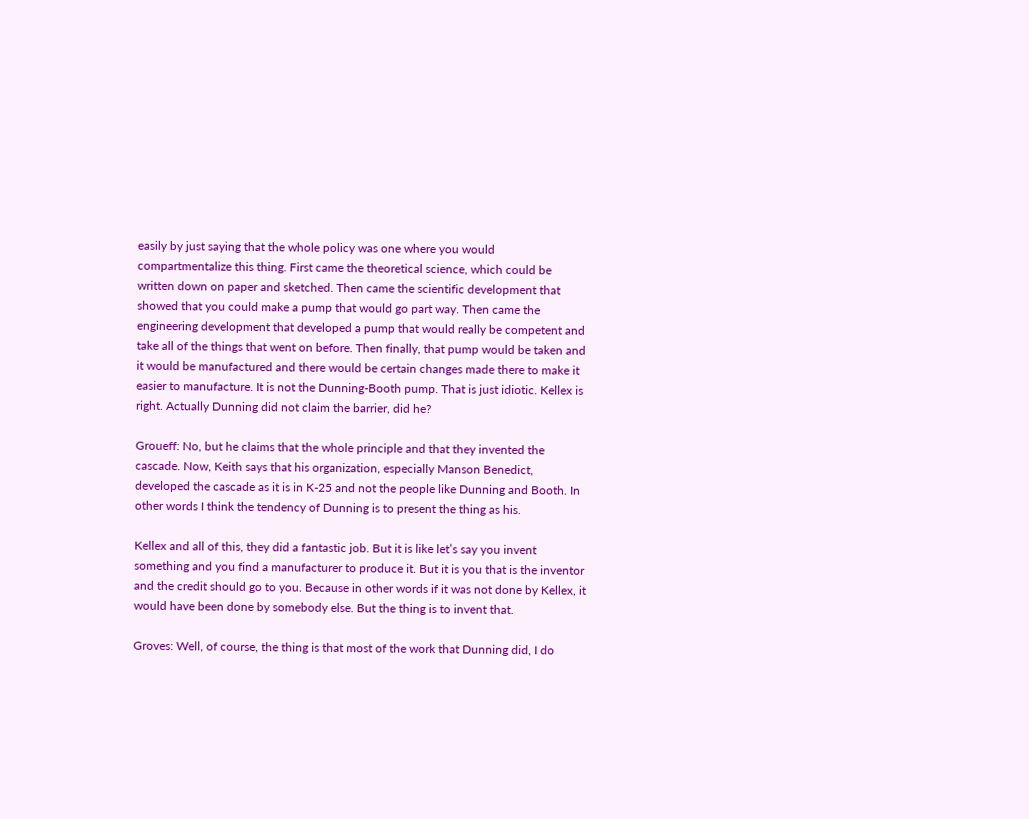easily by just saying that the whole policy was one where you would compartmentalize this thing. First came the theoretical science, which could be written down on paper and sketched. Then came the scientific development that showed that you could make a pump that would go part way. Then came the engineering development that developed a pump that would really be competent and take all of the things that went on before. Then finally, that pump would be taken and it would be manufactured and there would be certain changes made there to make it easier to manufacture. It is not the Dunning-Booth pump. That is just idiotic. Kellex is right. Actually Dunning did not claim the barrier, did he?

Groueff: No, but he claims that the whole principle and that they invented the cascade. Now, Keith says that his organization, especially Manson Benedict, developed the cascade as it is in K-25 and not the people like Dunning and Booth. In other words I think the tendency of Dunning is to present the thing as his.

Kellex and all of this, they did a fantastic job. But it is like let’s say you invent something and you find a manufacturer to produce it. But it is you that is the inventor and the credit should go to you. Because in other words if it was not done by Kellex, it would have been done by somebody else. But the thing is to invent that.

Groves: Well, of course, the thing is that most of the work that Dunning did, I do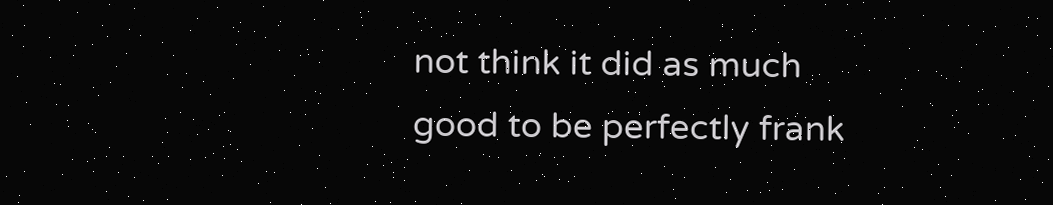not think it did as much good to be perfectly frank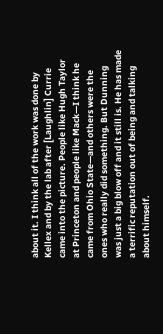about it. I think all of the work was done by Kellex and by the lab after [Laughlin] Currie came into the picture. People like Hugh Taylor at Princeton and people like Mack—I think he came from Ohio State—and others were the ones who really did something. But Dunning was just a big blow off and it still is. He has made a terrific reputation out of being and talking about himself.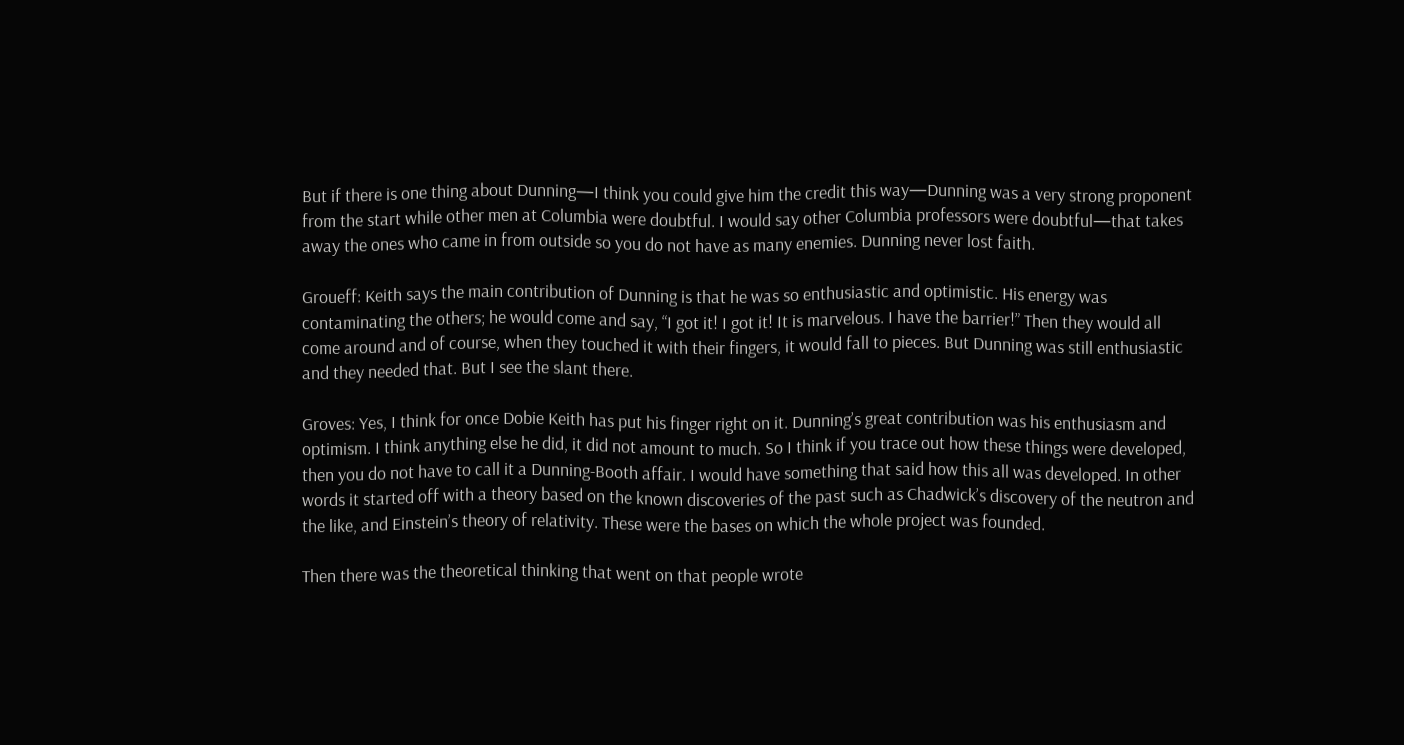But if there is one thing about Dunning—I think you could give him the credit this way—Dunning was a very strong proponent from the start while other men at Columbia were doubtful. I would say other Columbia professors were doubtful—that takes away the ones who came in from outside so you do not have as many enemies. Dunning never lost faith.

Groueff: Keith says the main contribution of Dunning is that he was so enthusiastic and optimistic. His energy was contaminating the others; he would come and say, “I got it! I got it! It is marvelous. I have the barrier!” Then they would all come around and of course, when they touched it with their fingers, it would fall to pieces. But Dunning was still enthusiastic and they needed that. But I see the slant there.

Groves: Yes, I think for once Dobie Keith has put his finger right on it. Dunning’s great contribution was his enthusiasm and optimism. I think anything else he did, it did not amount to much. So I think if you trace out how these things were developed, then you do not have to call it a Dunning-Booth affair. I would have something that said how this all was developed. In other words it started off with a theory based on the known discoveries of the past such as Chadwick’s discovery of the neutron and the like, and Einstein’s theory of relativity. These were the bases on which the whole project was founded.

Then there was the theoretical thinking that went on that people wrote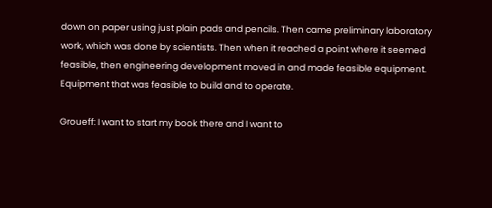down on paper using just plain pads and pencils. Then came preliminary laboratory work, which was done by scientists. Then when it reached a point where it seemed feasible, then engineering development moved in and made feasible equipment. Equipment that was feasible to build and to operate.

Groueff: I want to start my book there and I want to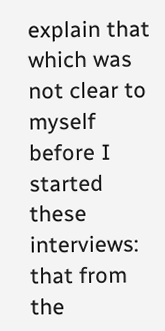explain that which was not clear to myself before I started these interviews: that from the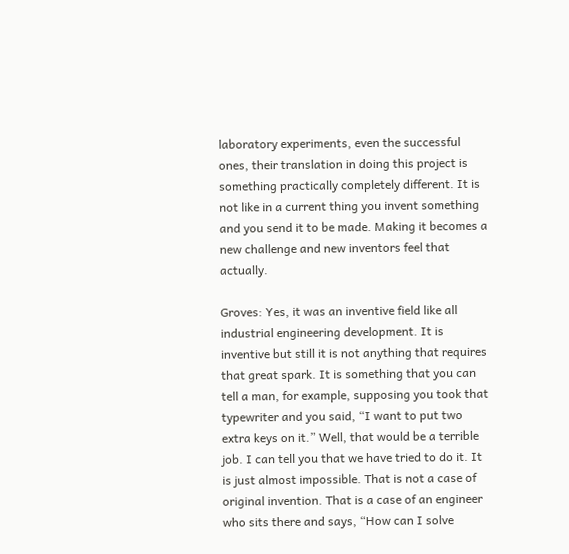laboratory experiments, even the successful ones, their translation in doing this project is something practically completely different. It is not like in a current thing you invent something and you send it to be made. Making it becomes a new challenge and new inventors feel that actually.

Groves: Yes, it was an inventive field like all industrial engineering development. It is inventive but still it is not anything that requires that great spark. It is something that you can tell a man, for example, supposing you took that typewriter and you said, “I want to put two extra keys on it.” Well, that would be a terrible job. I can tell you that we have tried to do it. It is just almost impossible. That is not a case of original invention. That is a case of an engineer who sits there and says, “How can I solve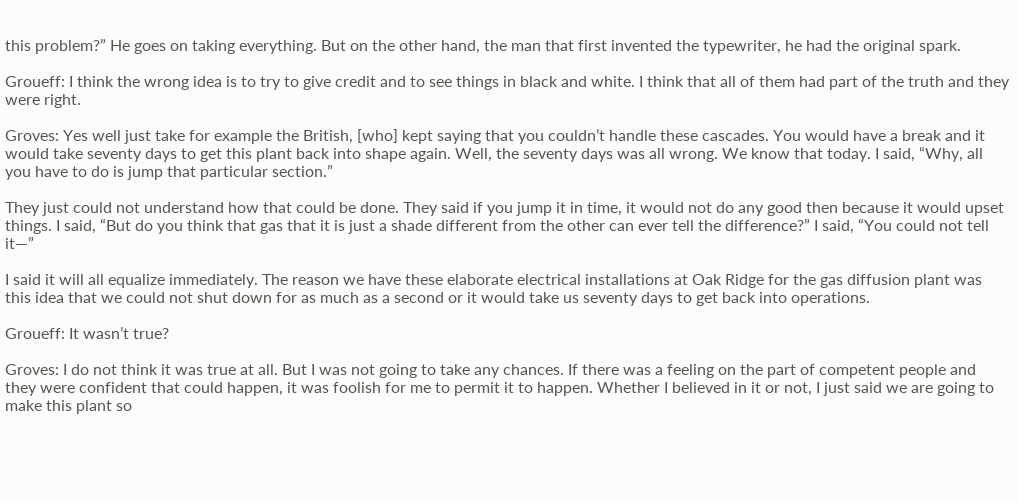this problem?” He goes on taking everything. But on the other hand, the man that first invented the typewriter, he had the original spark.

Groueff: I think the wrong idea is to try to give credit and to see things in black and white. I think that all of them had part of the truth and they were right.

Groves: Yes well just take for example the British, [who] kept saying that you couldn’t handle these cascades. You would have a break and it would take seventy days to get this plant back into shape again. Well, the seventy days was all wrong. We know that today. I said, “Why, all you have to do is jump that particular section.”

They just could not understand how that could be done. They said if you jump it in time, it would not do any good then because it would upset things. I said, “But do you think that gas that it is just a shade different from the other can ever tell the difference?” I said, “You could not tell it—”

I said it will all equalize immediately. The reason we have these elaborate electrical installations at Oak Ridge for the gas diffusion plant was this idea that we could not shut down for as much as a second or it would take us seventy days to get back into operations.

Groueff: It wasn’t true?

Groves: I do not think it was true at all. But I was not going to take any chances. If there was a feeling on the part of competent people and they were confident that could happen, it was foolish for me to permit it to happen. Whether I believed in it or not, I just said we are going to make this plant so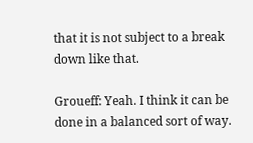that it is not subject to a break down like that.

Groueff: Yeah. I think it can be done in a balanced sort of way.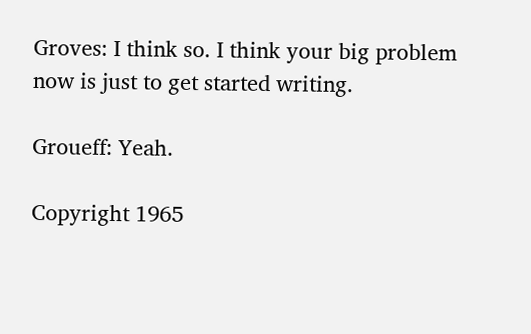Groves: I think so. I think your big problem now is just to get started writing.

Groueff: Yeah.

Copyright 1965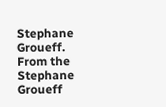Stephane Groueff. From the Stephane Groueff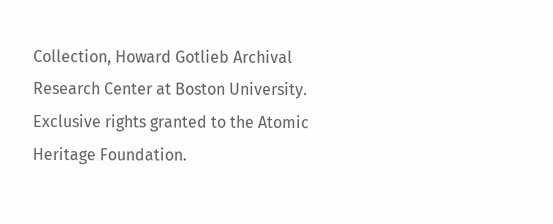Collection, Howard Gotlieb Archival Research Center at Boston University. Exclusive rights granted to the Atomic Heritage Foundation.